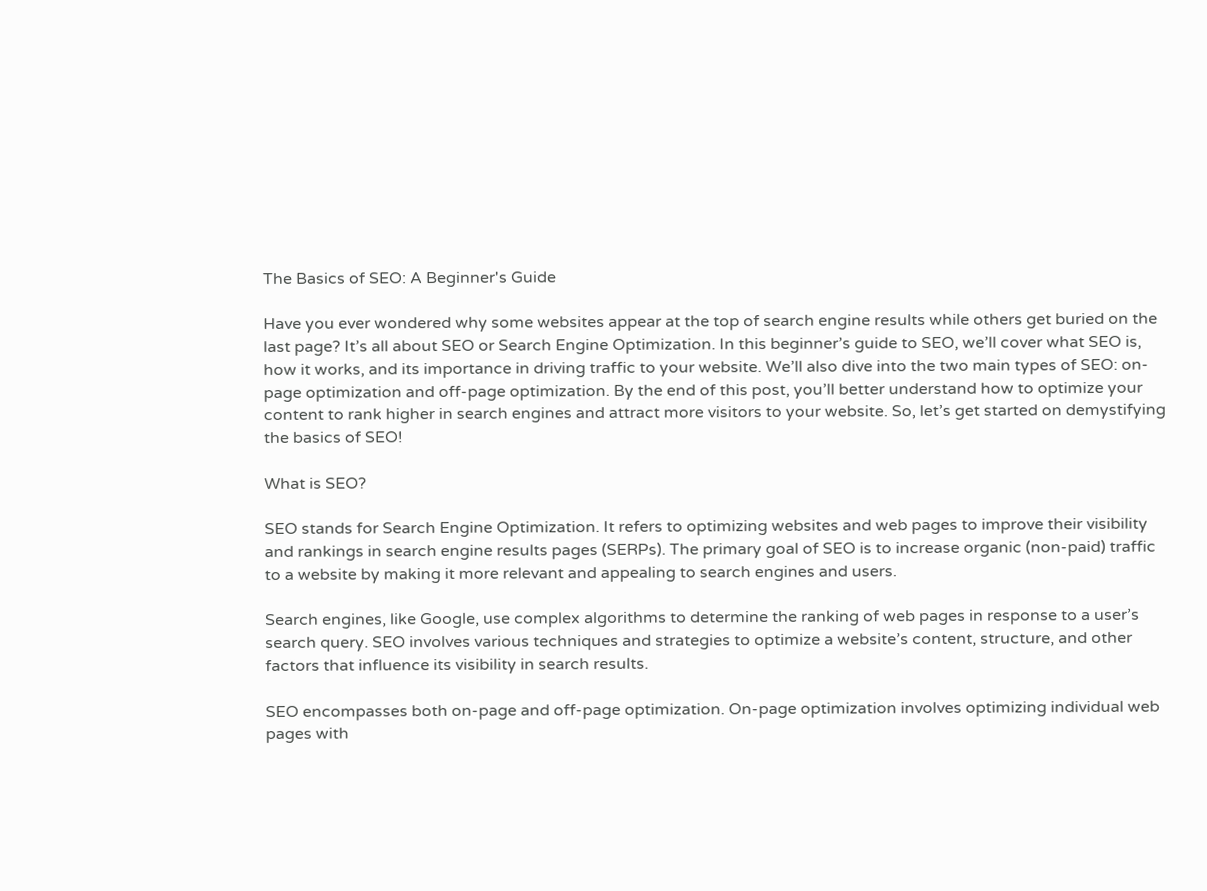The Basics of SEO: A Beginner's Guide

Have you ever wondered why some websites appear at the top of search engine results while others get buried on the last page? It’s all about SEO or Search Engine Optimization. In this beginner’s guide to SEO, we’ll cover what SEO is, how it works, and its importance in driving traffic to your website. We’ll also dive into the two main types of SEO: on-page optimization and off-page optimization. By the end of this post, you’ll better understand how to optimize your content to rank higher in search engines and attract more visitors to your website. So, let’s get started on demystifying the basics of SEO!

What is SEO?

SEO stands for Search Engine Optimization. It refers to optimizing websites and web pages to improve their visibility and rankings in search engine results pages (SERPs). The primary goal of SEO is to increase organic (non-paid) traffic to a website by making it more relevant and appealing to search engines and users.

Search engines, like Google, use complex algorithms to determine the ranking of web pages in response to a user’s search query. SEO involves various techniques and strategies to optimize a website’s content, structure, and other factors that influence its visibility in search results.

SEO encompasses both on-page and off-page optimization. On-page optimization involves optimizing individual web pages with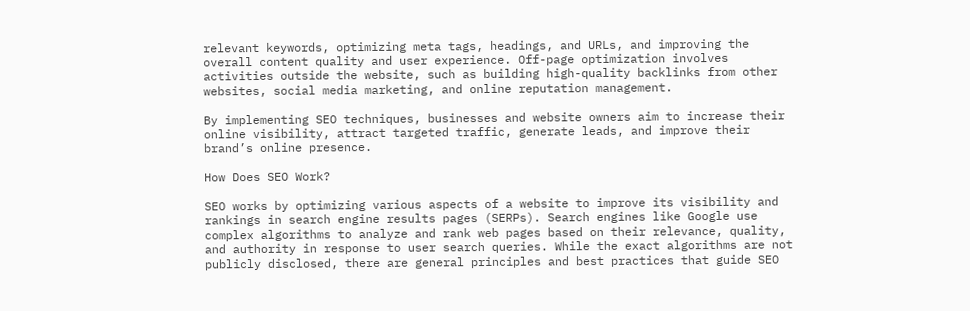relevant keywords, optimizing meta tags, headings, and URLs, and improving the overall content quality and user experience. Off-page optimization involves activities outside the website, such as building high-quality backlinks from other websites, social media marketing, and online reputation management.

By implementing SEO techniques, businesses and website owners aim to increase their online visibility, attract targeted traffic, generate leads, and improve their brand’s online presence.

How Does SEO Work?

SEO works by optimizing various aspects of a website to improve its visibility and rankings in search engine results pages (SERPs). Search engines like Google use complex algorithms to analyze and rank web pages based on their relevance, quality, and authority in response to user search queries. While the exact algorithms are not publicly disclosed, there are general principles and best practices that guide SEO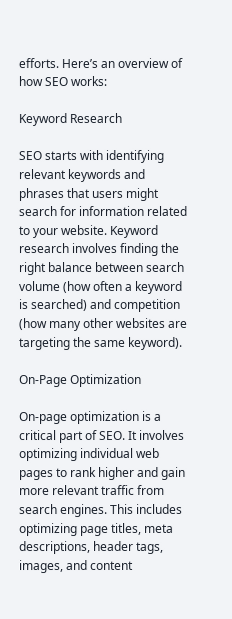efforts. Here’s an overview of how SEO works:

Keyword Research

SEO starts with identifying relevant keywords and phrases that users might search for information related to your website. Keyword research involves finding the right balance between search volume (how often a keyword is searched) and competition (how many other websites are targeting the same keyword).

On-Page Optimization

On-page optimization is a critical part of SEO. It involves optimizing individual web pages to rank higher and gain more relevant traffic from search engines. This includes optimizing page titles, meta descriptions, header tags, images, and content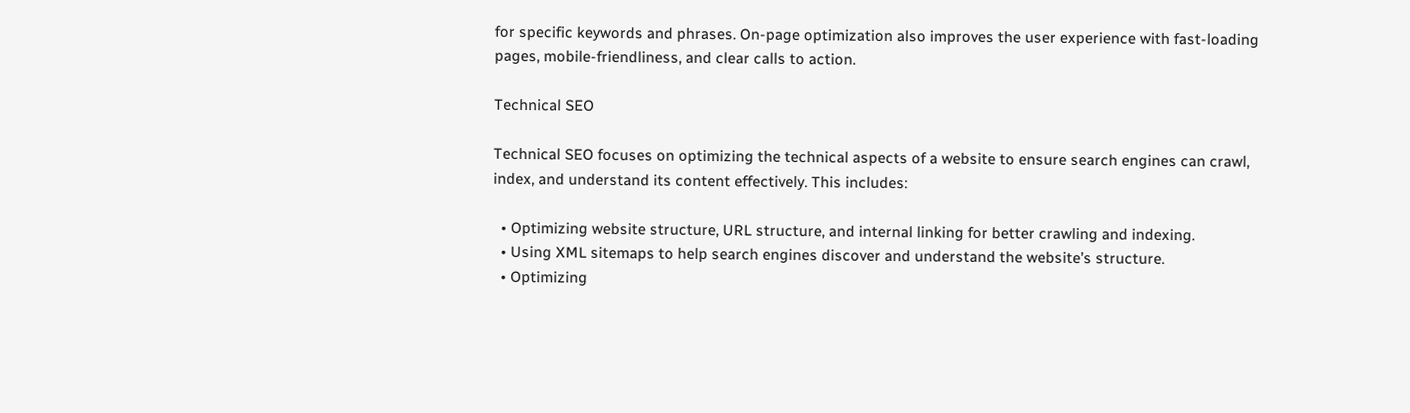for specific keywords and phrases. On-page optimization also improves the user experience with fast-loading pages, mobile-friendliness, and clear calls to action.

Technical SEO

Technical SEO focuses on optimizing the technical aspects of a website to ensure search engines can crawl, index, and understand its content effectively. This includes:

  • Optimizing website structure, URL structure, and internal linking for better crawling and indexing.
  • Using XML sitemaps to help search engines discover and understand the website’s structure.
  • Optimizing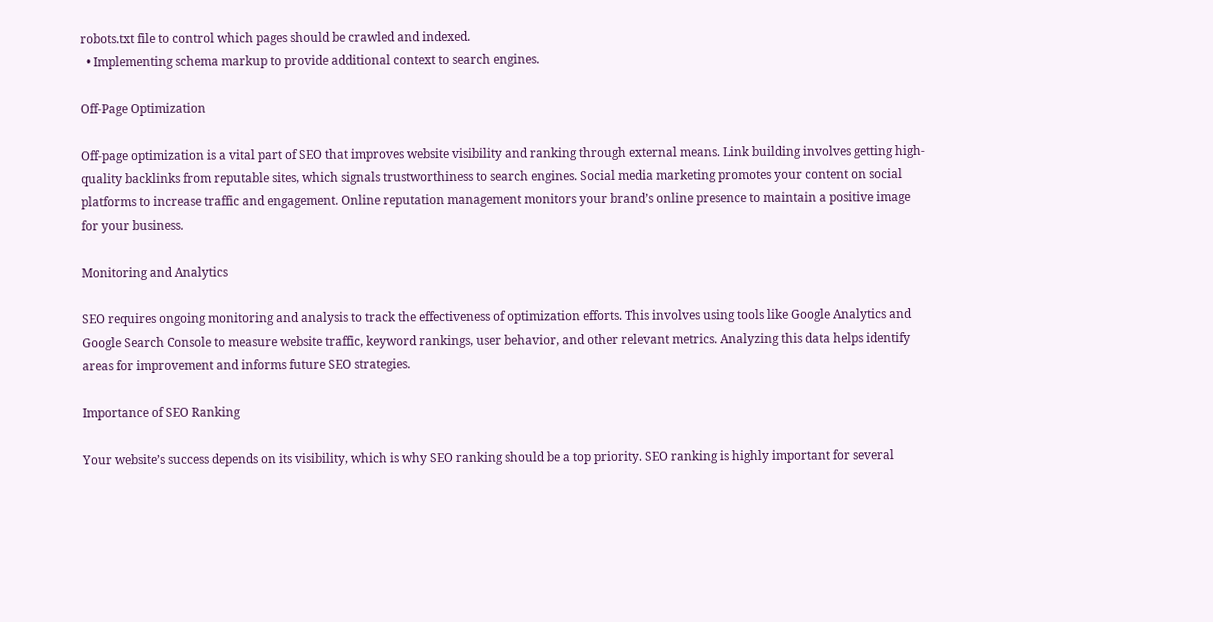robots.txt file to control which pages should be crawled and indexed.
  • Implementing schema markup to provide additional context to search engines.

Off-Page Optimization

Off-page optimization is a vital part of SEO that improves website visibility and ranking through external means. Link building involves getting high-quality backlinks from reputable sites, which signals trustworthiness to search engines. Social media marketing promotes your content on social platforms to increase traffic and engagement. Online reputation management monitors your brand’s online presence to maintain a positive image for your business.

Monitoring and Analytics

SEO requires ongoing monitoring and analysis to track the effectiveness of optimization efforts. This involves using tools like Google Analytics and Google Search Console to measure website traffic, keyword rankings, user behavior, and other relevant metrics. Analyzing this data helps identify areas for improvement and informs future SEO strategies.

Importance of SEO Ranking

Your website’s success depends on its visibility, which is why SEO ranking should be a top priority. SEO ranking is highly important for several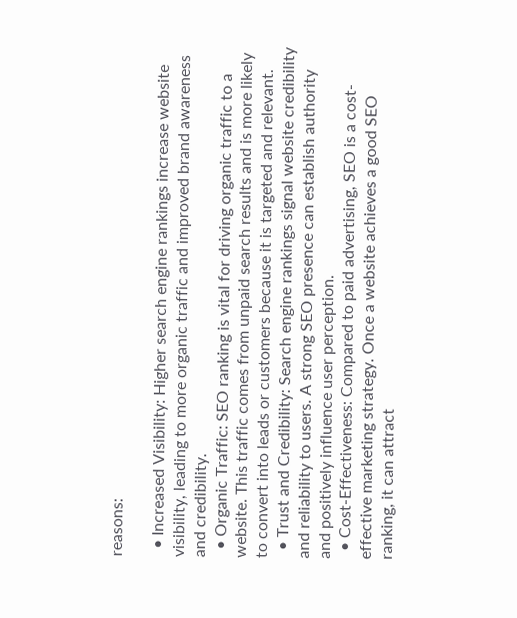reasons:

  • Increased Visibility: Higher search engine rankings increase website visibility, leading to more organic traffic and improved brand awareness and credibility.
  • Organic Traffic: SEO ranking is vital for driving organic traffic to a website. This traffic comes from unpaid search results and is more likely to convert into leads or customers because it is targeted and relevant.
  • Trust and Credibility: Search engine rankings signal website credibility and reliability to users. A strong SEO presence can establish authority and positively influence user perception.
  • Cost-Effectiveness: Compared to paid advertising, SEO is a cost-effective marketing strategy. Once a website achieves a good SEO ranking, it can attract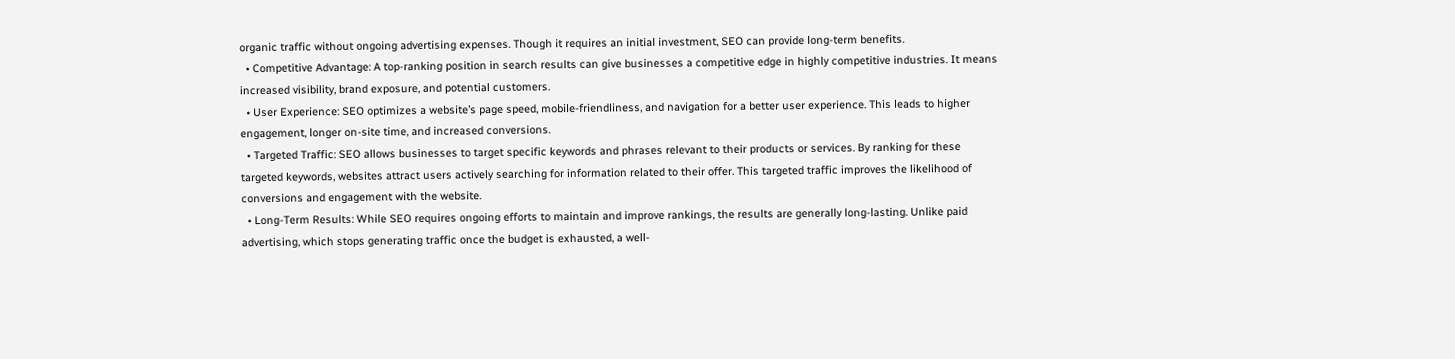organic traffic without ongoing advertising expenses. Though it requires an initial investment, SEO can provide long-term benefits.
  • Competitive Advantage: A top-ranking position in search results can give businesses a competitive edge in highly competitive industries. It means increased visibility, brand exposure, and potential customers.
  • User Experience: SEO optimizes a website’s page speed, mobile-friendliness, and navigation for a better user experience. This leads to higher engagement, longer on-site time, and increased conversions.
  • Targeted Traffic: SEO allows businesses to target specific keywords and phrases relevant to their products or services. By ranking for these targeted keywords, websites attract users actively searching for information related to their offer. This targeted traffic improves the likelihood of conversions and engagement with the website.
  • Long-Term Results: While SEO requires ongoing efforts to maintain and improve rankings, the results are generally long-lasting. Unlike paid advertising, which stops generating traffic once the budget is exhausted, a well-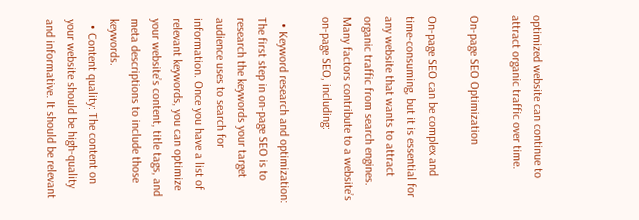optimized website can continue to attract organic traffic over time.

On-page SEO Optimization

On-page SEO can be complex and time-consuming, but it is essential for any website that wants to attract organic traffic from search engines. Many factors contribute to a website’s on-page SEO, including:

  • Keyword research and optimization: The first step in on-page SEO is to research the keywords your target audience uses to search for information. Once you have a list of relevant keywords, you can optimize your website’s content, title tags, and meta descriptions to include those keywords.
  • Content quality: The content on your website should be high-quality and informative. It should be relevant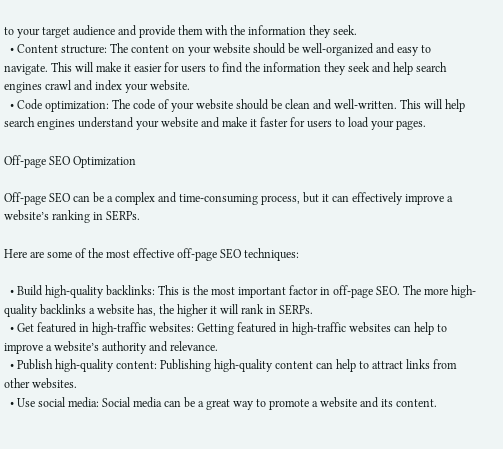to your target audience and provide them with the information they seek.
  • Content structure: The content on your website should be well-organized and easy to navigate. This will make it easier for users to find the information they seek and help search engines crawl and index your website.
  • Code optimization: The code of your website should be clean and well-written. This will help search engines understand your website and make it faster for users to load your pages.

Off-page SEO Optimization

Off-page SEO can be a complex and time-consuming process, but it can effectively improve a website’s ranking in SERPs.

Here are some of the most effective off-page SEO techniques:

  • Build high-quality backlinks: This is the most important factor in off-page SEO. The more high-quality backlinks a website has, the higher it will rank in SERPs.
  • Get featured in high-traffic websites: Getting featured in high-traffic websites can help to improve a website’s authority and relevance.
  • Publish high-quality content: Publishing high-quality content can help to attract links from other websites.
  • Use social media: Social media can be a great way to promote a website and its content.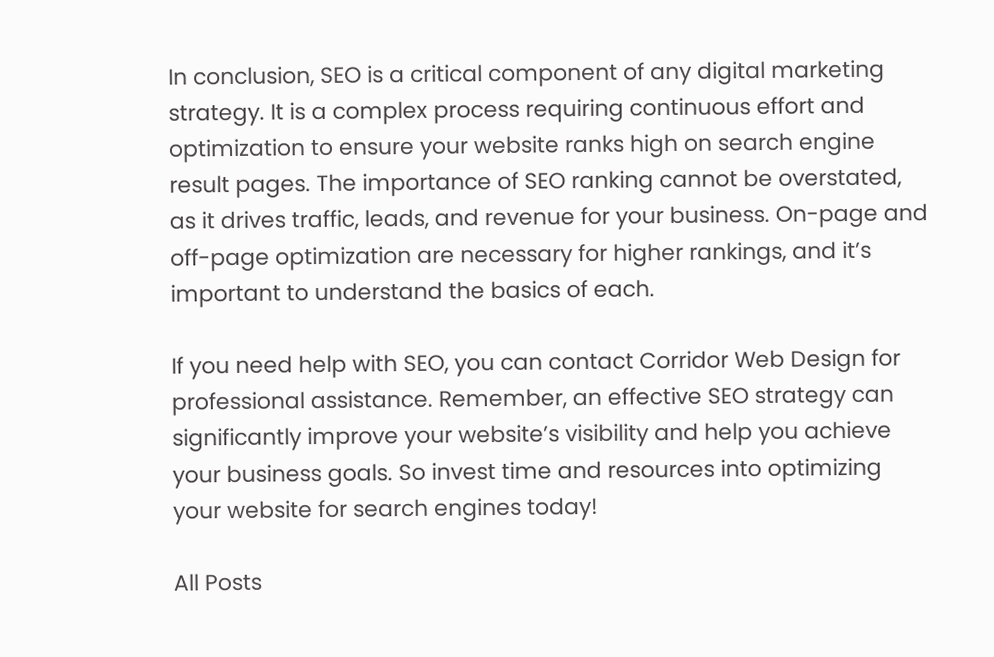In conclusion, SEO is a critical component of any digital marketing strategy. It is a complex process requiring continuous effort and optimization to ensure your website ranks high on search engine result pages. The importance of SEO ranking cannot be overstated, as it drives traffic, leads, and revenue for your business. On-page and off-page optimization are necessary for higher rankings, and it’s important to understand the basics of each.

If you need help with SEO, you can contact Corridor Web Design for professional assistance. Remember, an effective SEO strategy can significantly improve your website’s visibility and help you achieve your business goals. So invest time and resources into optimizing your website for search engines today!

All Posts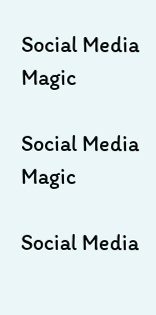Social Media Magic

Social Media Magic

Social Media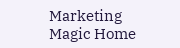Marketing Magic Home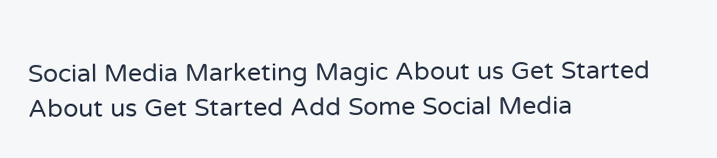Social Media Marketing Magic About us Get Started About us Get Started Add Some Social Media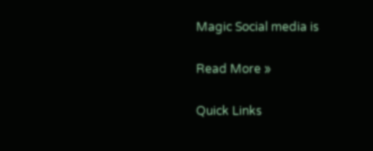Magic Social media is

Read More »

Quick Links